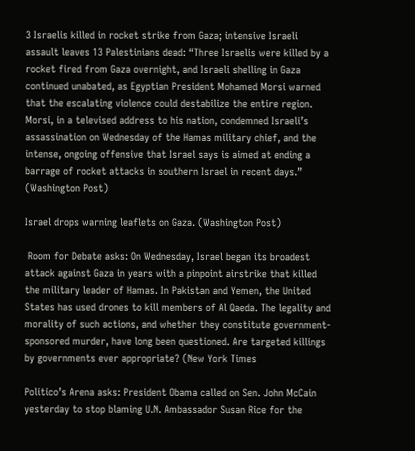3 Israelis killed in rocket strike from Gaza; intensive Israeli assault leaves 13 Palestinians dead: “Three Israelis were killed by a rocket fired from Gaza overnight, and Israeli shelling in Gaza continued unabated, as Egyptian President Mohamed Morsi warned that the escalating violence could destabilize the entire region. Morsi, in a televised address to his nation, condemned Israeli’s assassination on Wednesday of the Hamas military chief, and the intense, ongoing offensive that Israel says is aimed at ending a barrage of rocket attacks in southern Israel in recent days.” (Washington Post)

Israel drops warning leaflets on Gaza. (Washington Post)

 Room for Debate asks: On Wednesday, Israel began its broadest attack against Gaza in years with a pinpoint airstrike that killed the military leader of Hamas. In Pakistan and Yemen, the United States has used drones to kill members of Al Qaeda. The legality and morality of such actions, and whether they constitute government-sponsored murder, have long been questioned. Are targeted killings by governments ever appropriate? (New York Times

Politico’s Arena asks: President Obama called on Sen. John McCain yesterday to stop blaming U.N. Ambassador Susan Rice for the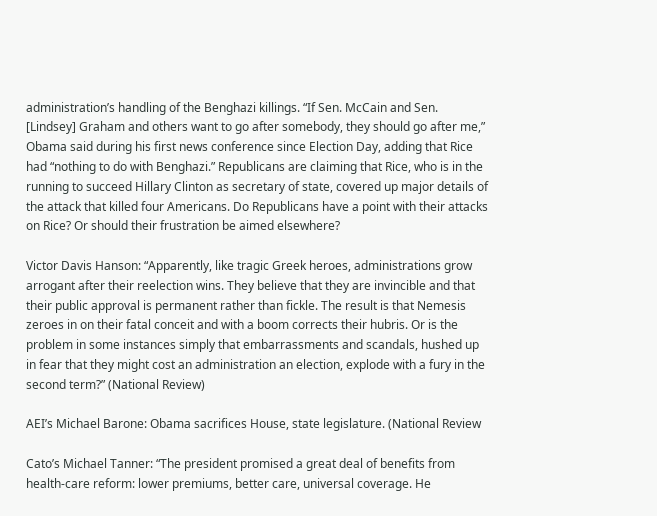administration’s handling of the Benghazi killings. “If Sen. McCain and Sen. [Lindsey] Graham and others want to go after somebody, they should go after me,” Obama said during his first news conference since Election Day, adding that Rice had “nothing to do with Benghazi.” Republicans are claiming that Rice, who is in the running to succeed Hillary Clinton as secretary of state, covered up major details of the attack that killed four Americans. Do Republicans have a point with their attacks on Rice? Or should their frustration be aimed elsewhere?

Victor Davis Hanson: “Apparently, like tragic Greek heroes, administrations grow arrogant after their reelection wins. They believe that they are invincible and that their public approval is permanent rather than fickle. The result is that Nemesis zeroes in on their fatal conceit and with a boom corrects their hubris. Or is the problem in some instances simply that embarrassments and scandals, hushed up in fear that they might cost an administration an election, explode with a fury in the second term?” (National Review)

AEI’s Michael Barone: Obama sacrifices House, state legislature. (National Review

Cato’s Michael Tanner: “The president promised a great deal of benefits from health-care reform: lower premiums, better care, universal coverage. He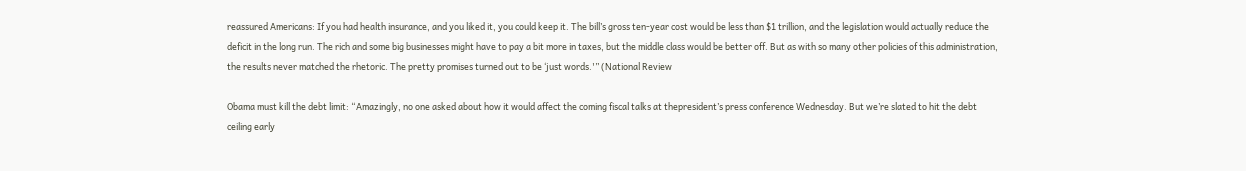reassured Americans: If you had health insurance, and you liked it, you could keep it. The bill’s gross ten-year cost would be less than $1 trillion, and the legislation would actually reduce the deficit in the long run. The rich and some big businesses might have to pay a bit more in taxes, but the middle class would be better off. But as with so many other policies of this administration, the results never matched the rhetoric. The pretty promises turned out to be ‘just words.'” (National Review

Obama must kill the debt limit: “Amazingly, no one asked about how it would affect the coming fiscal talks at thepresident’s press conference Wednesday. But we’re slated to hit the debt ceiling early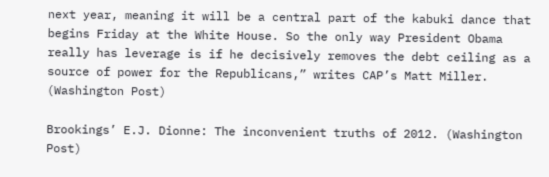next year, meaning it will be a central part of the kabuki dance that begins Friday at the White House. So the only way President Obama really has leverage is if he decisively removes the debt ceiling as a source of power for the Republicans,” writes CAP’s Matt Miller. (Washington Post)

Brookings’ E.J. Dionne: The inconvenient truths of 2012. (Washington Post)